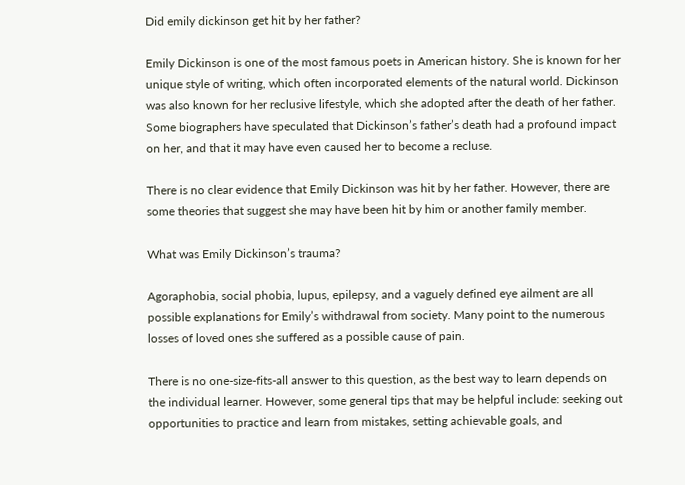Did emily dickinson get hit by her father?

Emily Dickinson is one of the most famous poets in American history. She is known for her unique style of writing, which often incorporated elements of the natural world. Dickinson was also known for her reclusive lifestyle, which she adopted after the death of her father. Some biographers have speculated that Dickinson’s father’s death had a profound impact on her, and that it may have even caused her to become a recluse.

There is no clear evidence that Emily Dickinson was hit by her father. However, there are some theories that suggest she may have been hit by him or another family member.

What was Emily Dickinson’s trauma?

Agoraphobia, social phobia, lupus, epilepsy, and a vaguely defined eye ailment are all possible explanations for Emily’s withdrawal from society. Many point to the numerous losses of loved ones she suffered as a possible cause of pain.

There is no one-size-fits-all answer to this question, as the best way to learn depends on the individual learner. However, some general tips that may be helpful include: seeking out opportunities to practice and learn from mistakes, setting achievable goals, and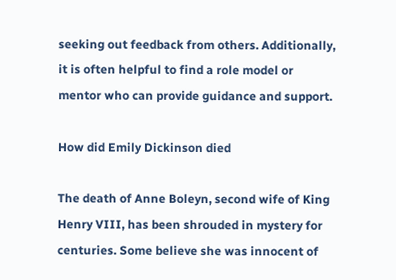seeking out feedback from others. Additionally, it is often helpful to find a role model or mentor who can provide guidance and support.

How did Emily Dickinson died

The death of Anne Boleyn, second wife of King Henry VIII, has been shrouded in mystery for centuries. Some believe she was innocent of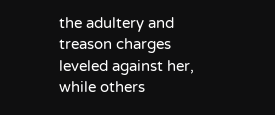the adultery and treason charges leveled against her, while others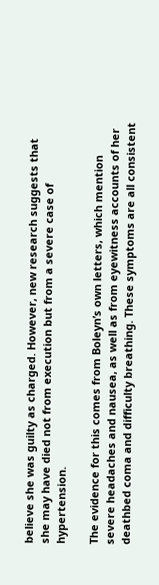believe she was guilty as charged. However, new research suggests that she may have died not from execution but from a severe case of hypertension.

The evidence for this comes from Boleyn’s own letters, which mention severe headaches and nausea, as well as from eyewitness accounts of her deathbed coma and difficulty breathing. These symptoms are all consistent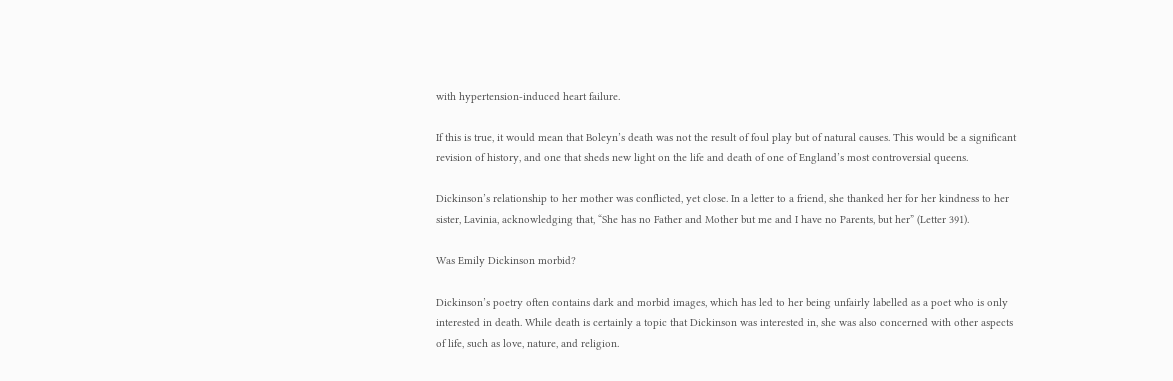with hypertension-induced heart failure.

If this is true, it would mean that Boleyn’s death was not the result of foul play but of natural causes. This would be a significant revision of history, and one that sheds new light on the life and death of one of England’s most controversial queens.

Dickinson’s relationship to her mother was conflicted, yet close. In a letter to a friend, she thanked her for her kindness to her sister, Lavinia, acknowledging that, “She has no Father and Mother but me and I have no Parents, but her” (Letter 391).

Was Emily Dickinson morbid?

Dickinson’s poetry often contains dark and morbid images, which has led to her being unfairly labelled as a poet who is only interested in death. While death is certainly a topic that Dickinson was interested in, she was also concerned with other aspects of life, such as love, nature, and religion.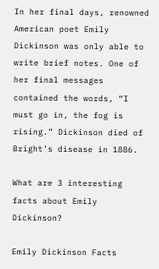In her final days, renowned American poet Emily Dickinson was only able to write brief notes. One of her final messages contained the words, “I must go in, the fog is rising.” Dickinson died of Bright’s disease in 1886.

What are 3 interesting facts about Emily Dickinson?

Emily Dickinson Facts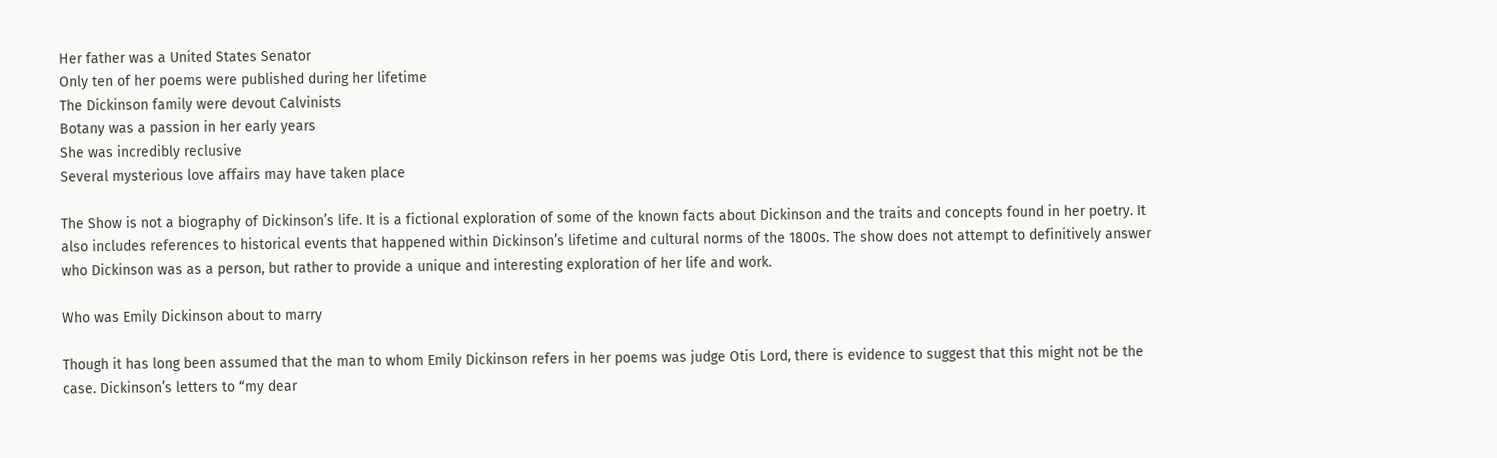Her father was a United States Senator
Only ten of her poems were published during her lifetime
The Dickinson family were devout Calvinists
Botany was a passion in her early years
She was incredibly reclusive
Several mysterious love affairs may have taken place

The Show is not a biography of Dickinson’s life. It is a fictional exploration of some of the known facts about Dickinson and the traits and concepts found in her poetry. It also includes references to historical events that happened within Dickinson’s lifetime and cultural norms of the 1800s. The show does not attempt to definitively answer who Dickinson was as a person, but rather to provide a unique and interesting exploration of her life and work.

Who was Emily Dickinson about to marry

Though it has long been assumed that the man to whom Emily Dickinson refers in her poems was judge Otis Lord, there is evidence to suggest that this might not be the case. Dickinson’s letters to “my dear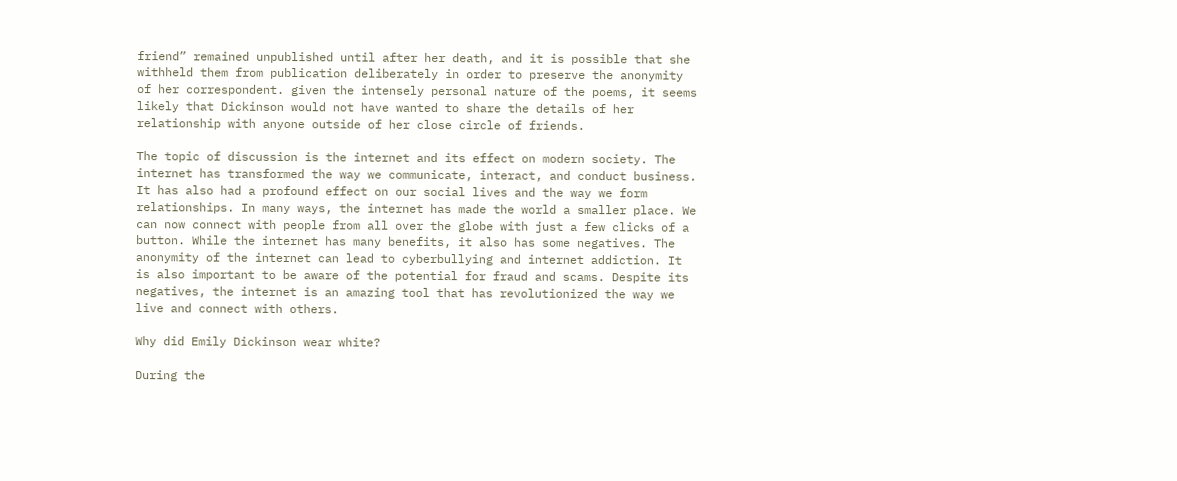friend” remained unpublished until after her death, and it is possible that she withheld them from publication deliberately in order to preserve the anonymity of her correspondent. given the intensely personal nature of the poems, it seems likely that Dickinson would not have wanted to share the details of her relationship with anyone outside of her close circle of friends.

The topic of discussion is the internet and its effect on modern society. The internet has transformed the way we communicate, interact, and conduct business. It has also had a profound effect on our social lives and the way we form relationships. In many ways, the internet has made the world a smaller place. We can now connect with people from all over the globe with just a few clicks of a button. While the internet has many benefits, it also has some negatives. The anonymity of the internet can lead to cyberbullying and internet addiction. It is also important to be aware of the potential for fraud and scams. Despite its negatives, the internet is an amazing tool that has revolutionized the way we live and connect with others.

Why did Emily Dickinson wear white?

During the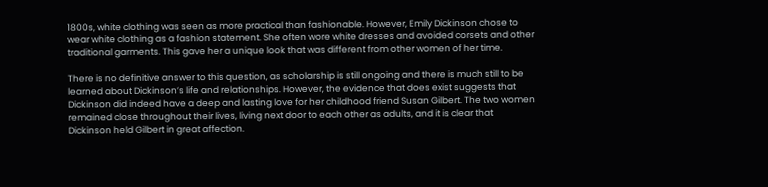1800s, white clothing was seen as more practical than fashionable. However, Emily Dickinson chose to wear white clothing as a fashion statement. She often wore white dresses and avoided corsets and other traditional garments. This gave her a unique look that was different from other women of her time.

There is no definitive answer to this question, as scholarship is still ongoing and there is much still to be learned about Dickinson’s life and relationships. However, the evidence that does exist suggests that Dickinson did indeed have a deep and lasting love for her childhood friend Susan Gilbert. The two women remained close throughout their lives, living next door to each other as adults, and it is clear that Dickinson held Gilbert in great affection.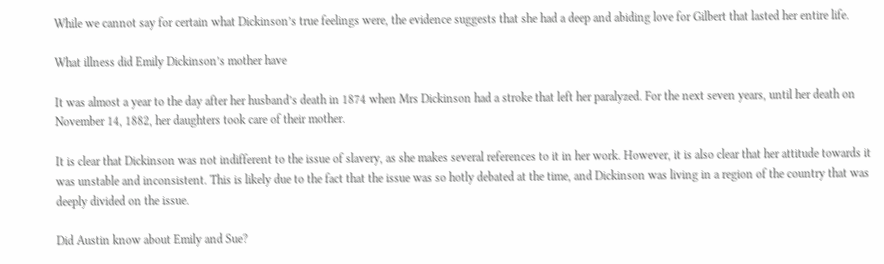While we cannot say for certain what Dickinson’s true feelings were, the evidence suggests that she had a deep and abiding love for Gilbert that lasted her entire life.

What illness did Emily Dickinson’s mother have

It was almost a year to the day after her husband’s death in 1874 when Mrs Dickinson had a stroke that left her paralyzed. For the next seven years, until her death on November 14, 1882, her daughters took care of their mother.

It is clear that Dickinson was not indifferent to the issue of slavery, as she makes several references to it in her work. However, it is also clear that her attitude towards it was unstable and inconsistent. This is likely due to the fact that the issue was so hotly debated at the time, and Dickinson was living in a region of the country that was deeply divided on the issue.

Did Austin know about Emily and Sue?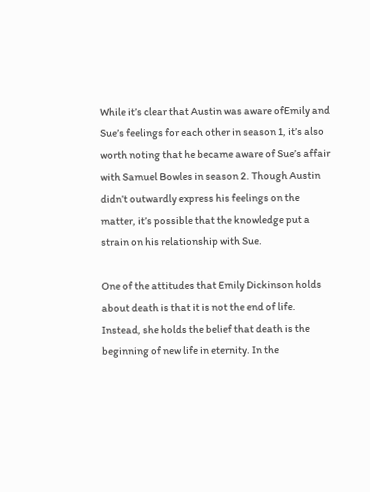While it’s clear that Austin was aware ofEmily and Sue’s feelings for each other in season 1, it’s also worth noting that he became aware of Sue’s affair with Samuel Bowles in season 2. Though Austin didn’t outwardly express his feelings on the matter, it’s possible that the knowledge put a strain on his relationship with Sue.

One of the attitudes that Emily Dickinson holds about death is that it is not the end of life. Instead, she holds the belief that death is the beginning of new life in eternity. In the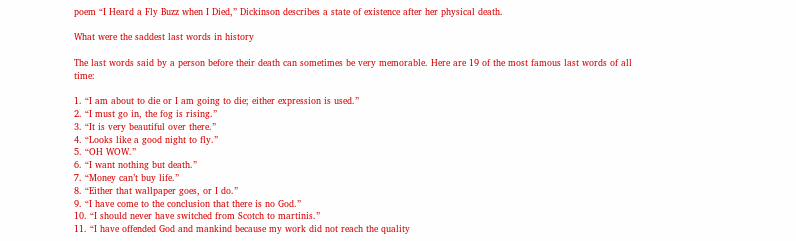poem “I Heard a Fly Buzz when I Died,” Dickinson describes a state of existence after her physical death.

What were the saddest last words in history

The last words said by a person before their death can sometimes be very memorable. Here are 19 of the most famous last words of all time:

1. “I am about to die or I am going to die; either expression is used.”
2. “I must go in, the fog is rising.”
3. “It is very beautiful over there.”
4. “Looks like a good night to fly.”
5. “OH WOW.”
6. “I want nothing but death.”
7. “Money can’t buy life.”
8. “Either that wallpaper goes, or I do.”
9. “I have come to the conclusion that there is no God.”
10. “I should never have switched from Scotch to martinis.”
11. “I have offended God and mankind because my work did not reach the quality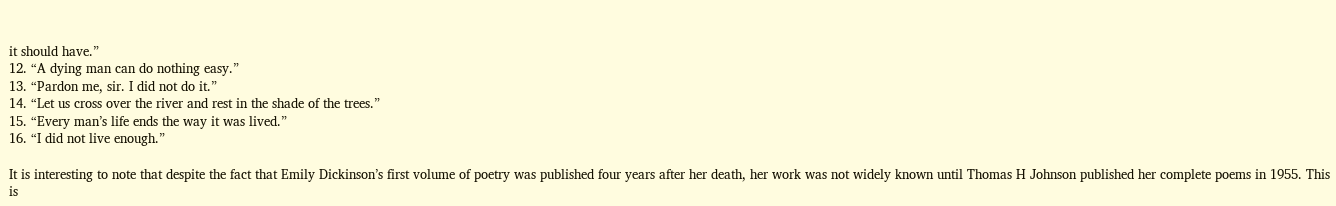it should have.”
12. “A dying man can do nothing easy.”
13. “Pardon me, sir. I did not do it.”
14. “Let us cross over the river and rest in the shade of the trees.”
15. “Every man’s life ends the way it was lived.”
16. “I did not live enough.”

It is interesting to note that despite the fact that Emily Dickinson’s first volume of poetry was published four years after her death, her work was not widely known until Thomas H Johnson published her complete poems in 1955. This is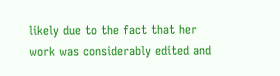likely due to the fact that her work was considerably edited and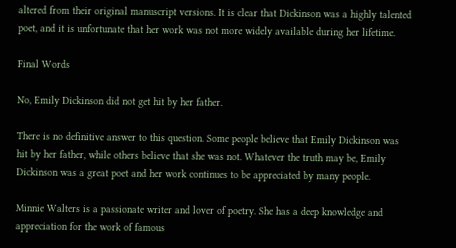altered from their original manuscript versions. It is clear that Dickinson was a highly talented poet, and it is unfortunate that her work was not more widely available during her lifetime.

Final Words

No, Emily Dickinson did not get hit by her father.

There is no definitive answer to this question. Some people believe that Emily Dickinson was hit by her father, while others believe that she was not. Whatever the truth may be, Emily Dickinson was a great poet and her work continues to be appreciated by many people.

Minnie Walters is a passionate writer and lover of poetry. She has a deep knowledge and appreciation for the work of famous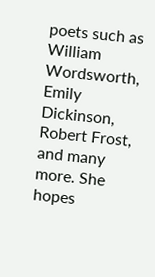poets such as William Wordsworth, Emily Dickinson, Robert Frost, and many more. She hopes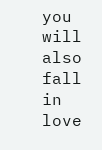you will also fall in love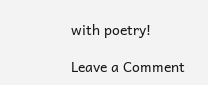with poetry!

Leave a Comment